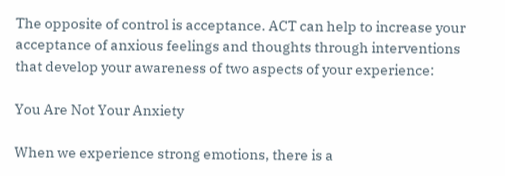The opposite of control is acceptance. ACT can help to increase your acceptance of anxious feelings and thoughts through interventions that develop your awareness of two aspects of your experience:

You Are Not Your Anxiety

When we experience strong emotions, there is a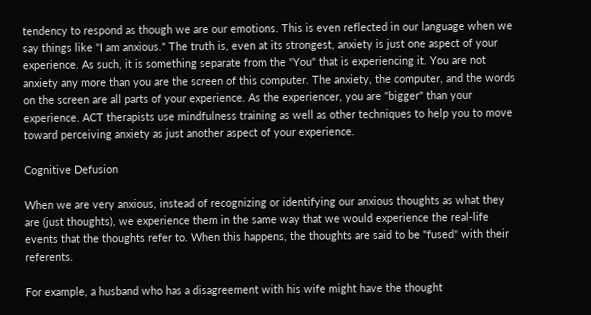tendency to respond as though we are our emotions. This is even reflected in our language when we say things like "I am anxious." The truth is, even at its strongest, anxiety is just one aspect of your experience. As such, it is something separate from the "You" that is experiencing it. You are not anxiety any more than you are the screen of this computer. The anxiety, the computer, and the words on the screen are all parts of your experience. As the experiencer, you are "bigger" than your experience. ACT therapists use mindfulness training as well as other techniques to help you to move toward perceiving anxiety as just another aspect of your experience.

Cognitive Defusion

When we are very anxious, instead of recognizing or identifying our anxious thoughts as what they are (just thoughts), we experience them in the same way that we would experience the real-life events that the thoughts refer to. When this happens, the thoughts are said to be "fused" with their referents.

For example, a husband who has a disagreement with his wife might have the thought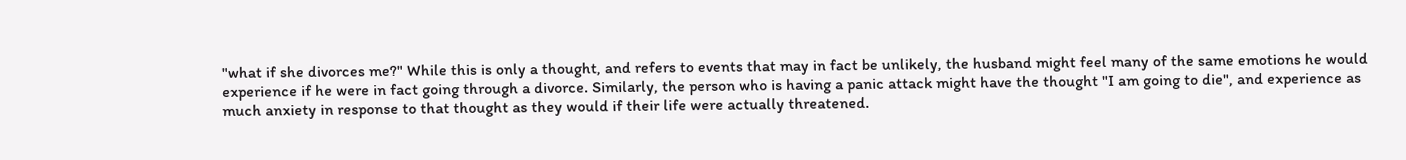"what if she divorces me?" While this is only a thought, and refers to events that may in fact be unlikely, the husband might feel many of the same emotions he would experience if he were in fact going through a divorce. Similarly, the person who is having a panic attack might have the thought "I am going to die", and experience as much anxiety in response to that thought as they would if their life were actually threatened.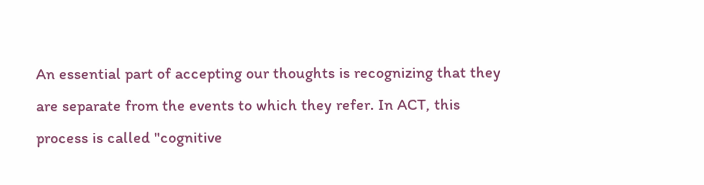An essential part of accepting our thoughts is recognizing that they are separate from the events to which they refer. In ACT, this process is called "cognitive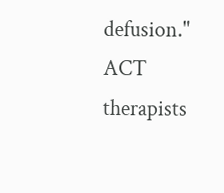defusion." ACT therapists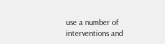use a number of interventions and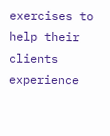exercises to help their clients experience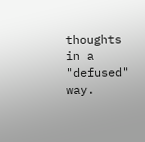thoughts in a "defused" way.